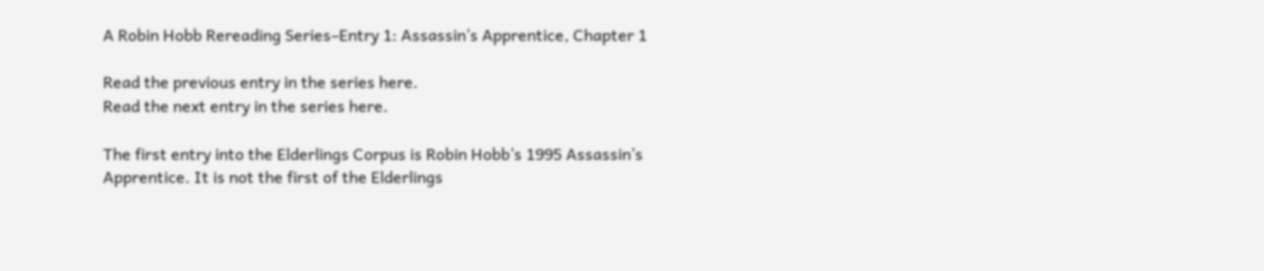A Robin Hobb Rereading Series–Entry 1: Assassin’s Apprentice, Chapter 1

Read the previous entry in the series here.
Read the next entry in the series here.

The first entry into the Elderlings Corpus is Robin Hobb’s 1995 Assassin’s Apprentice. It is not the first of the Elderlings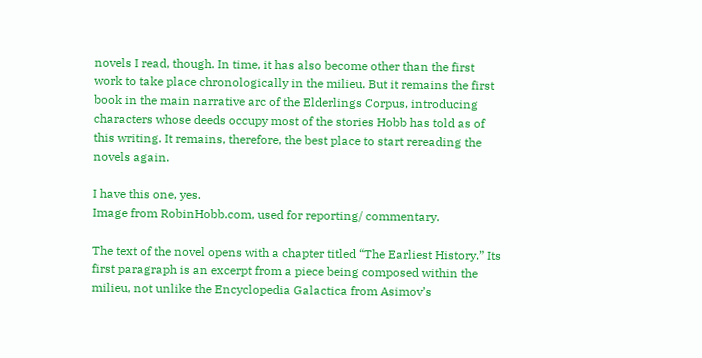novels I read, though. In time, it has also become other than the first work to take place chronologically in the milieu. But it remains the first book in the main narrative arc of the Elderlings Corpus, introducing characters whose deeds occupy most of the stories Hobb has told as of this writing. It remains, therefore, the best place to start rereading the novels again.

I have this one, yes.
Image from RobinHobb.com, used for reporting/ commentary.

The text of the novel opens with a chapter titled “The Earliest History.” Its first paragraph is an excerpt from a piece being composed within the milieu, not unlike the Encyclopedia Galactica from Asimov’s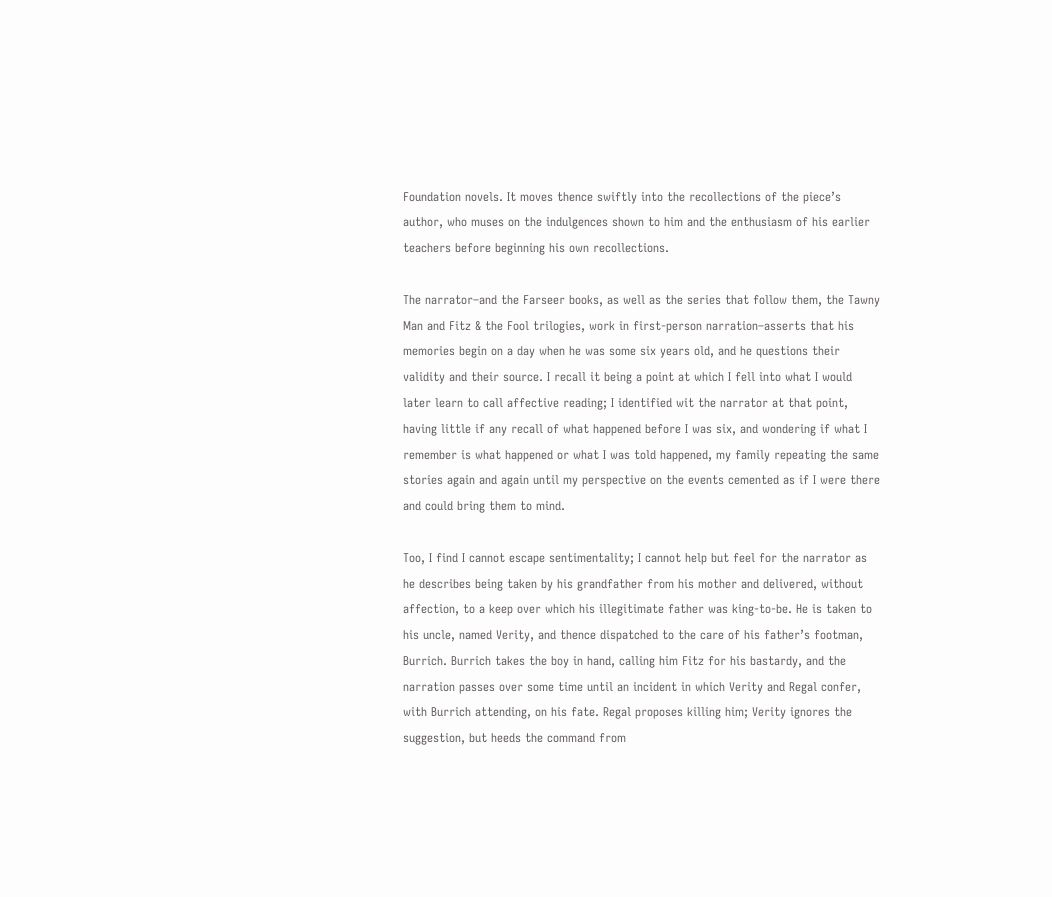Foundation novels. It moves thence swiftly into the recollections of the piece’s author, who muses on the indulgences shown to him and the enthusiasm of his earlier teachers before beginning his own recollections.

The narrator–and the Farseer books, as well as the series that follow them, the Tawny Man and Fitz & the Fool trilogies, work in first-person narration–asserts that his memories begin on a day when he was some six years old, and he questions their validity and their source. I recall it being a point at which I fell into what I would later learn to call affective reading; I identified wit the narrator at that point, having little if any recall of what happened before I was six, and wondering if what I remember is what happened or what I was told happened, my family repeating the same stories again and again until my perspective on the events cemented as if I were there and could bring them to mind.

Too, I find I cannot escape sentimentality; I cannot help but feel for the narrator as he describes being taken by his grandfather from his mother and delivered, without affection, to a keep over which his illegitimate father was king-to-be. He is taken to his uncle, named Verity, and thence dispatched to the care of his father’s footman, Burrich. Burrich takes the boy in hand, calling him Fitz for his bastardy, and the narration passes over some time until an incident in which Verity and Regal confer, with Burrich attending, on his fate. Regal proposes killing him; Verity ignores the suggestion, but heeds the command from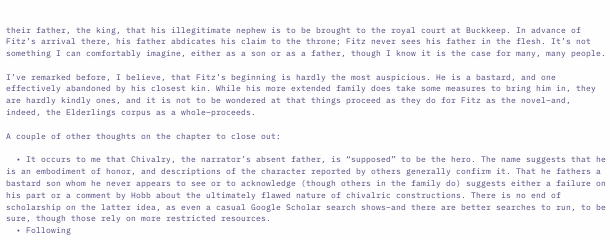their father, the king, that his illegitimate nephew is to be brought to the royal court at Buckkeep. In advance of Fitz’s arrival there, his father abdicates his claim to the throne; Fitz never sees his father in the flesh. It’s not something I can comfortably imagine, either as a son or as a father, though I know it is the case for many, many people.

I’ve remarked before, I believe, that Fitz’s beginning is hardly the most auspicious. He is a bastard, and one effectively abandoned by his closest kin. While his more extended family does take some measures to bring him in, they are hardly kindly ones, and it is not to be wondered at that things proceed as they do for Fitz as the novel–and, indeed, the Elderlings corpus as a whole–proceeds.

A couple of other thoughts on the chapter to close out:

  • It occurs to me that Chivalry, the narrator’s absent father, is “supposed” to be the hero. The name suggests that he is an embodiment of honor, and descriptions of the character reported by others generally confirm it. That he fathers a bastard son whom he never appears to see or to acknowledge (though others in the family do) suggests either a failure on his part or a comment by Hobb about the ultimately flawed nature of chivalric constructions. There is no end of scholarship on the latter idea, as even a casual Google Scholar search shows–and there are better searches to run, to be sure, though those rely on more restricted resources.
  • Following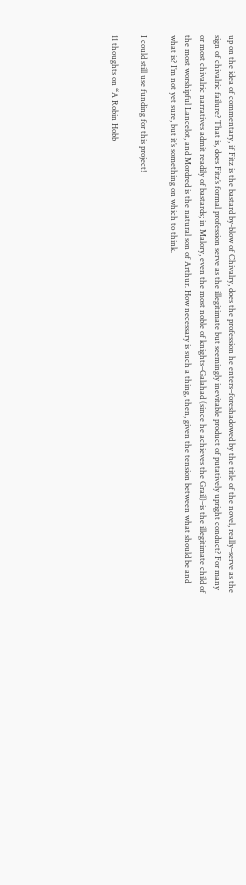up on the idea of commentary, if Fitz is the bastard by-blow of Chivalry, does the profession he enters–foreshadowed by the title of the novel, really–serve as the sign of chivalric failure? That is, does Fitz’s formal profession serve as the illegitimate but seemingly inevitable product of putatively upright conduct? For many or most chivalric narratives admit readily of bastards; in Malory, even the most noble of knights–Galahad (since he achieves the Grail)–is the illegitimate child of the most worshipful Lancelot, and Mordred is the natural son of Arthur. How necessary is such a thing, then, given the tension between what should be and what is? I’m not yet sure, but it’s something on which to think.

I could still use funding for this project!

11 thoughts on “A Robin Hobb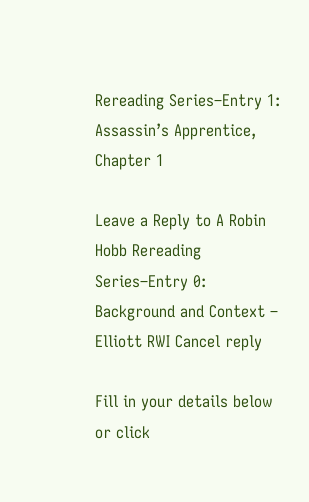Rereading Series–Entry 1: Assassin’s Apprentice, Chapter 1

Leave a Reply to A Robin Hobb Rereading Series–Entry 0: Background and Context – Elliott RWI Cancel reply

Fill in your details below or click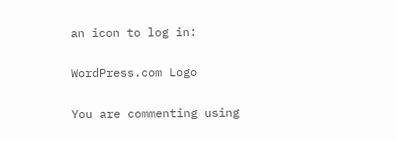an icon to log in:

WordPress.com Logo

You are commenting using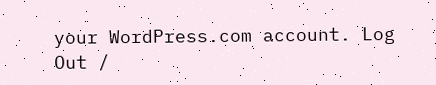your WordPress.com account. Log Out /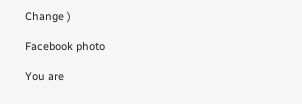Change )

Facebook photo

You are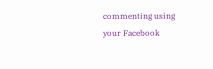commenting using your Facebook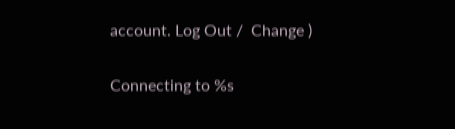account. Log Out /  Change )

Connecting to %s